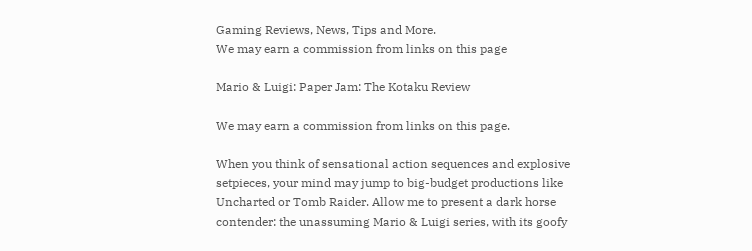Gaming Reviews, News, Tips and More.
We may earn a commission from links on this page

Mario & Luigi: Paper Jam: The Kotaku Review

We may earn a commission from links on this page.

When you think of sensational action sequences and explosive setpieces, your mind may jump to big-budget productions like Uncharted or Tomb Raider. Allow me to present a dark horse contender: the unassuming Mario & Luigi series, with its goofy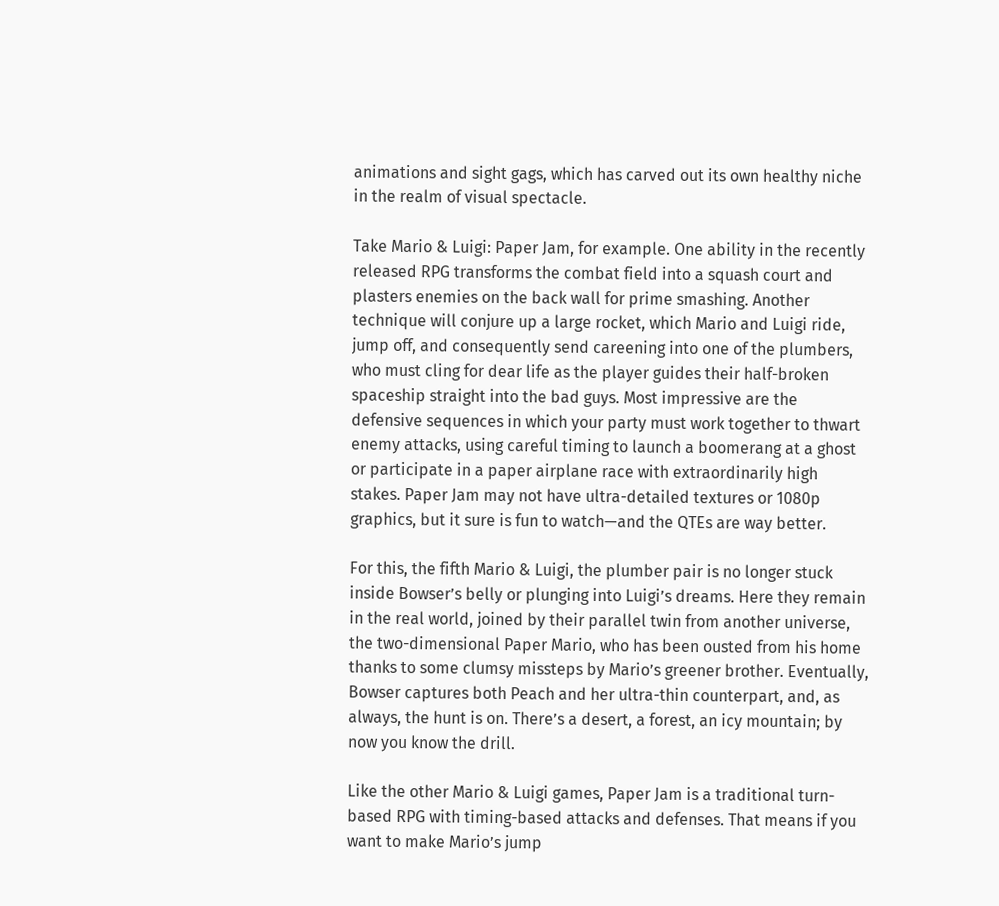animations and sight gags, which has carved out its own healthy niche in the realm of visual spectacle.

Take Mario & Luigi: Paper Jam, for example. One ability in the recently released RPG transforms the combat field into a squash court and plasters enemies on the back wall for prime smashing. Another technique will conjure up a large rocket, which Mario and Luigi ride, jump off, and consequently send careening into one of the plumbers, who must cling for dear life as the player guides their half-broken spaceship straight into the bad guys. Most impressive are the defensive sequences in which your party must work together to thwart enemy attacks, using careful timing to launch a boomerang at a ghost or participate in a paper airplane race with extraordinarily high stakes. Paper Jam may not have ultra-detailed textures or 1080p graphics, but it sure is fun to watch—and the QTEs are way better.

For this, the fifth Mario & Luigi, the plumber pair is no longer stuck inside Bowser’s belly or plunging into Luigi’s dreams. Here they remain in the real world, joined by their parallel twin from another universe, the two-dimensional Paper Mario, who has been ousted from his home thanks to some clumsy missteps by Mario’s greener brother. Eventually, Bowser captures both Peach and her ultra-thin counterpart, and, as always, the hunt is on. There’s a desert, a forest, an icy mountain; by now you know the drill.

Like the other Mario & Luigi games, Paper Jam is a traditional turn-based RPG with timing-based attacks and defenses. That means if you want to make Mario’s jump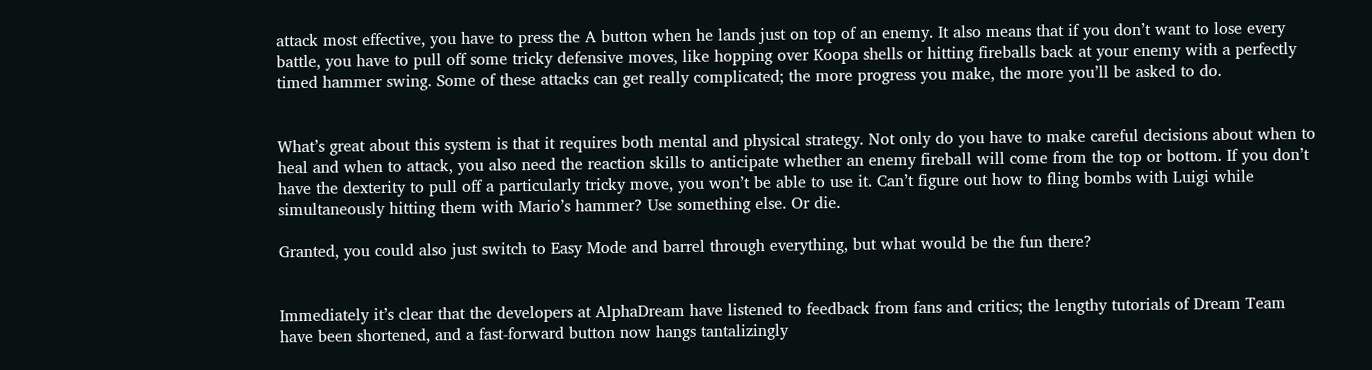attack most effective, you have to press the A button when he lands just on top of an enemy. It also means that if you don’t want to lose every battle, you have to pull off some tricky defensive moves, like hopping over Koopa shells or hitting fireballs back at your enemy with a perfectly timed hammer swing. Some of these attacks can get really complicated; the more progress you make, the more you’ll be asked to do.


What’s great about this system is that it requires both mental and physical strategy. Not only do you have to make careful decisions about when to heal and when to attack, you also need the reaction skills to anticipate whether an enemy fireball will come from the top or bottom. If you don’t have the dexterity to pull off a particularly tricky move, you won’t be able to use it. Can’t figure out how to fling bombs with Luigi while simultaneously hitting them with Mario’s hammer? Use something else. Or die.

Granted, you could also just switch to Easy Mode and barrel through everything, but what would be the fun there?


Immediately it’s clear that the developers at AlphaDream have listened to feedback from fans and critics; the lengthy tutorials of Dream Team have been shortened, and a fast-forward button now hangs tantalizingly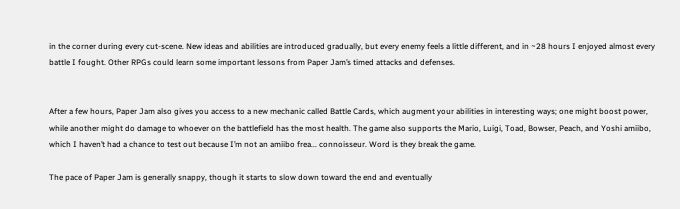in the corner during every cut-scene. New ideas and abilities are introduced gradually, but every enemy feels a little different, and in ~28 hours I enjoyed almost every battle I fought. Other RPGs could learn some important lessons from Paper Jam’s timed attacks and defenses.


After a few hours, Paper Jam also gives you access to a new mechanic called Battle Cards, which augment your abilities in interesting ways; one might boost power, while another might do damage to whoever on the battlefield has the most health. The game also supports the Mario, Luigi, Toad, Bowser, Peach, and Yoshi amiibo, which I haven’t had a chance to test out because I’m not an amiibo frea... connoisseur. Word is they break the game.

The pace of Paper Jam is generally snappy, though it starts to slow down toward the end and eventually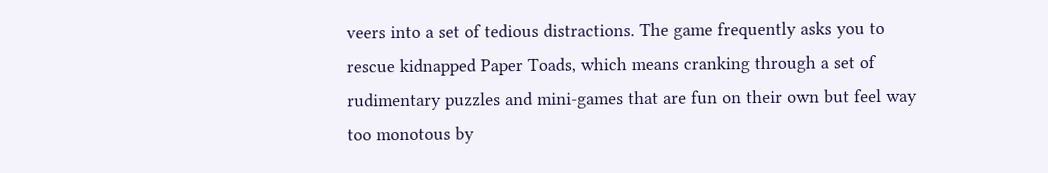veers into a set of tedious distractions. The game frequently asks you to rescue kidnapped Paper Toads, which means cranking through a set of rudimentary puzzles and mini-games that are fun on their own but feel way too monotous by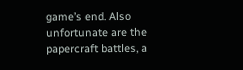game’s end. Also unfortunate are the papercraft battles, a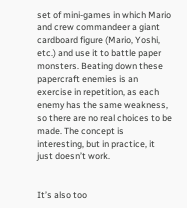set of mini-games in which Mario and crew commandeer a giant cardboard figure (Mario, Yoshi, etc.) and use it to battle paper monsters. Beating down these papercraft enemies is an exercise in repetition, as each enemy has the same weakness, so there are no real choices to be made. The concept is interesting, but in practice, it just doesn’t work.


It’s also too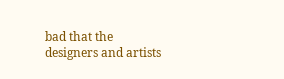bad that the designers and artists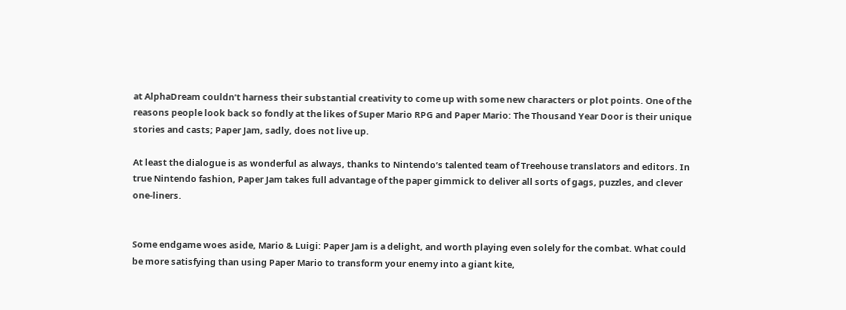at AlphaDream couldn’t harness their substantial creativity to come up with some new characters or plot points. One of the reasons people look back so fondly at the likes of Super Mario RPG and Paper Mario: The Thousand Year Door is their unique stories and casts; Paper Jam, sadly, does not live up.

At least the dialogue is as wonderful as always, thanks to Nintendo’s talented team of Treehouse translators and editors. In true Nintendo fashion, Paper Jam takes full advantage of the paper gimmick to deliver all sorts of gags, puzzles, and clever one-liners.


Some endgame woes aside, Mario & Luigi: Paper Jam is a delight, and worth playing even solely for the combat. What could be more satisfying than using Paper Mario to transform your enemy into a giant kite,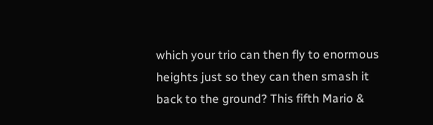which your trio can then fly to enormous heights just so they can then smash it back to the ground? This fifth Mario &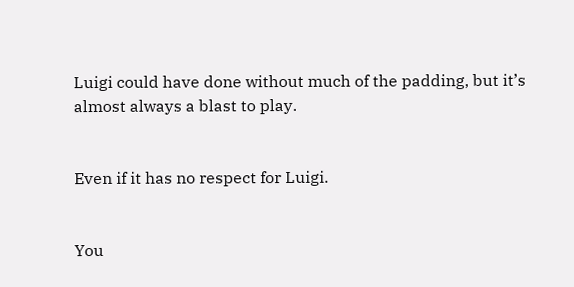Luigi could have done without much of the padding, but it’s almost always a blast to play.


Even if it has no respect for Luigi.


You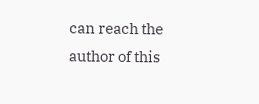can reach the author of this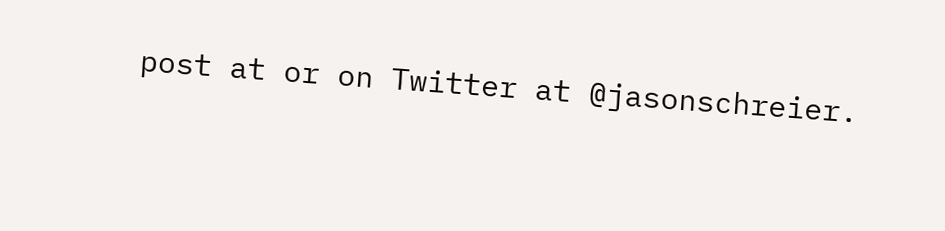post at or on Twitter at @jasonschreier.